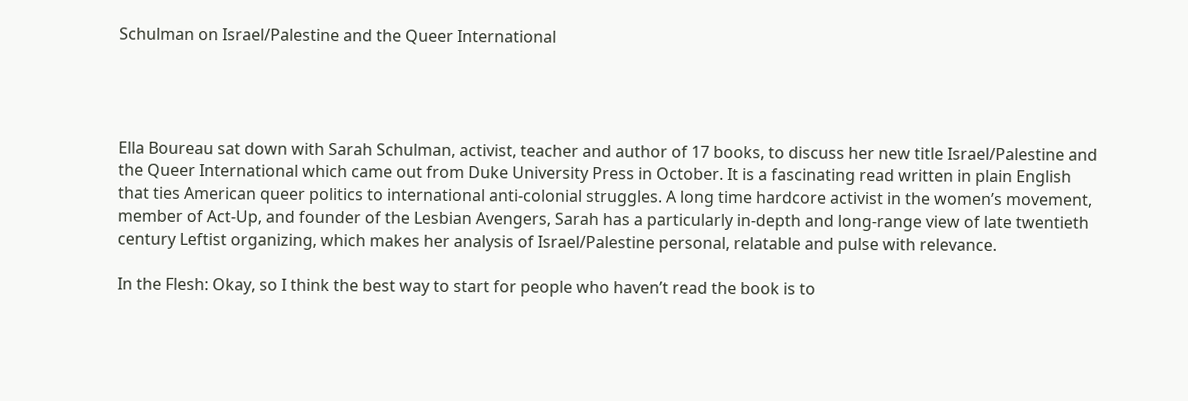Schulman on Israel/Palestine and the Queer International




Ella Boureau sat down with Sarah Schulman, activist, teacher and author of 17 books, to discuss her new title Israel/Palestine and the Queer International which came out from Duke University Press in October. It is a fascinating read written in plain English that ties American queer politics to international anti-colonial struggles. A long time hardcore activist in the women’s movement, member of Act-Up, and founder of the Lesbian Avengers, Sarah has a particularly in-depth and long-range view of late twentieth century Leftist organizing, which makes her analysis of Israel/Palestine personal, relatable and pulse with relevance.

In the Flesh: Okay, so I think the best way to start for people who haven’t read the book is to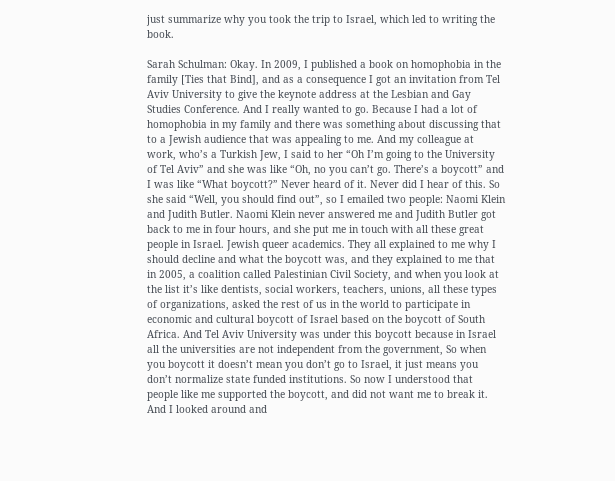just summarize why you took the trip to Israel, which led to writing the book.

Sarah Schulman: Okay. In 2009, I published a book on homophobia in the family [Ties that Bind], and as a consequence I got an invitation from Tel Aviv University to give the keynote address at the Lesbian and Gay Studies Conference. And I really wanted to go. Because I had a lot of homophobia in my family and there was something about discussing that to a Jewish audience that was appealing to me. And my colleague at work, who’s a Turkish Jew, I said to her “Oh I’m going to the University of Tel Aviv” and she was like “Oh, no you can’t go. There’s a boycott” and I was like “What boycott?” Never heard of it. Never did I hear of this. So she said “Well, you should find out”, so I emailed two people: Naomi Klein and Judith Butler. Naomi Klein never answered me and Judith Butler got back to me in four hours, and she put me in touch with all these great people in Israel. Jewish queer academics. They all explained to me why I should decline and what the boycott was, and they explained to me that in 2005, a coalition called Palestinian Civil Society, and when you look at the list it’s like dentists, social workers, teachers, unions, all these types of organizations, asked the rest of us in the world to participate in economic and cultural boycott of Israel based on the boycott of South Africa. And Tel Aviv University was under this boycott because in Israel all the universities are not independent from the government, So when you boycott it doesn’t mean you don’t go to Israel, it just means you don’t normalize state funded institutions. So now I understood that people like me supported the boycott, and did not want me to break it. And I looked around and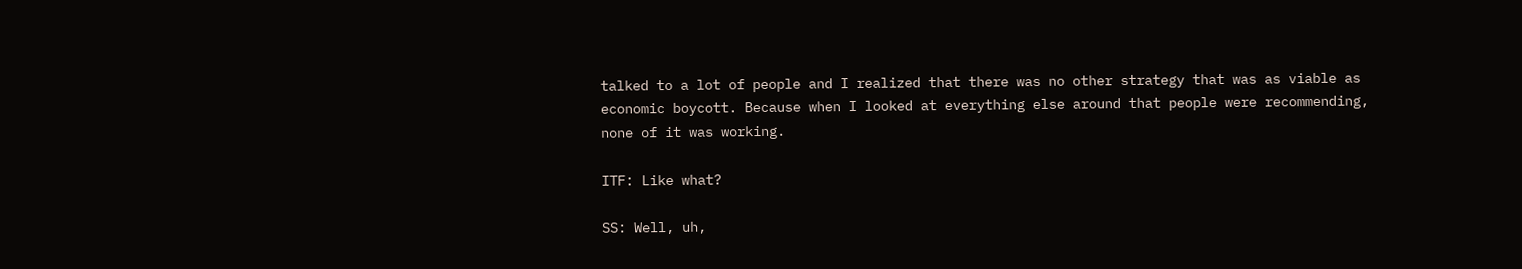talked to a lot of people and I realized that there was no other strategy that was as viable as economic boycott. Because when I looked at everything else around that people were recommending, none of it was working.

ITF: Like what?

SS: Well, uh,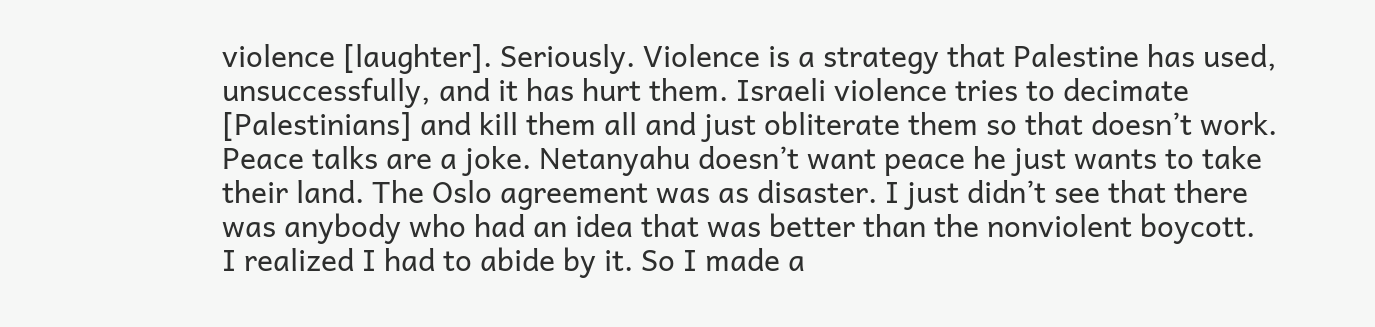violence [laughter]. Seriously. Violence is a strategy that Palestine has used, unsuccessfully, and it has hurt them. Israeli violence tries to decimate [Palestinians] and kill them all and just obliterate them so that doesn’t work. Peace talks are a joke. Netanyahu doesn’t want peace he just wants to take their land. The Oslo agreement was as disaster. I just didn’t see that there was anybody who had an idea that was better than the nonviolent boycott.  I realized I had to abide by it. So I made a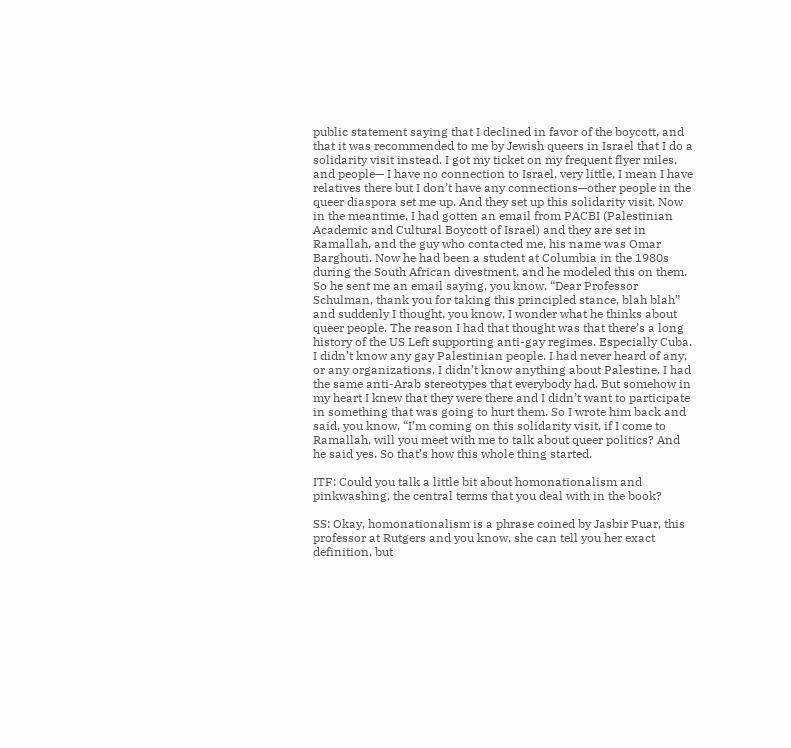public statement saying that I declined in favor of the boycott, and that it was recommended to me by Jewish queers in Israel that I do a solidarity visit instead. I got my ticket on my frequent flyer miles, and people— I have no connection to Israel, very little, I mean I have relatives there but I don’t have any connections—other people in the queer diaspora set me up. And they set up this solidarity visit. Now in the meantime, I had gotten an email from PACBI (Palestinian Academic and Cultural Boycott of Israel) and they are set in Ramallah, and the guy who contacted me, his name was Omar Barghouti. Now he had been a student at Columbia in the 1980s during the South African divestment, and he modeled this on them. So he sent me an email saying, you know, “Dear Professor Schulman, thank you for taking this principled stance, blah blah” and suddenly I thought, you know, I wonder what he thinks about queer people. The reason I had that thought was that there’s a long history of the US Left supporting anti-gay regimes. Especially Cuba. I didn’t know any gay Palestinian people. I had never heard of any, or any organizations, I didn’t know anything about Palestine. I had the same anti-Arab stereotypes that everybody had. But somehow in my heart I knew that they were there and I didn’t want to participate in something that was going to hurt them. So I wrote him back and said, you know, “I’m coming on this solidarity visit, if I come to Ramallah, will you meet with me to talk about queer politics? And he said yes. So that’s how this whole thing started.

ITF: Could you talk a little bit about homonationalism and pinkwashing, the central terms that you deal with in the book?

SS: Okay, homonationalism is a phrase coined by Jasbir Puar, this professor at Rutgers and you know, she can tell you her exact definition, but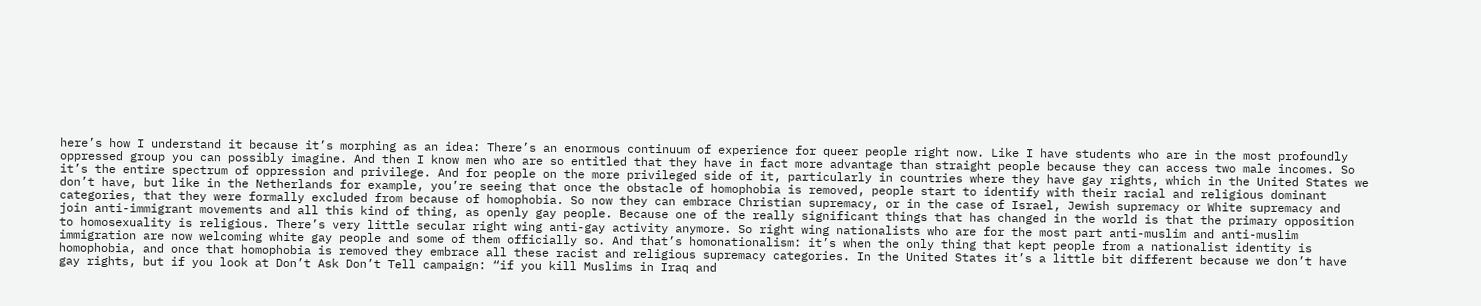here’s how I understand it because it’s morphing as an idea: There’s an enormous continuum of experience for queer people right now. Like I have students who are in the most profoundly oppressed group you can possibly imagine. And then I know men who are so entitled that they have in fact more advantage than straight people because they can access two male incomes. So it’s the entire spectrum of oppression and privilege. And for people on the more privileged side of it, particularly in countries where they have gay rights, which in the United States we don’t have, but like in the Netherlands for example, you’re seeing that once the obstacle of homophobia is removed, people start to identify with their racial and religious dominant categories, that they were formally excluded from because of homophobia. So now they can embrace Christian supremacy, or in the case of Israel, Jewish supremacy or White supremacy and join anti-immigrant movements and all this kind of thing, as openly gay people. Because one of the really significant things that has changed in the world is that the primary opposition to homosexuality is religious. There’s very little secular right wing anti-gay activity anymore. So right wing nationalists who are for the most part anti-muslim and anti-muslim immigration are now welcoming white gay people and some of them officially so. And that’s homonationalism: it’s when the only thing that kept people from a nationalist identity is homophobia, and once that homophobia is removed they embrace all these racist and religious supremacy categories. In the United States it’s a little bit different because we don’t have gay rights, but if you look at Don’t Ask Don’t Tell campaign: “if you kill Muslims in Iraq and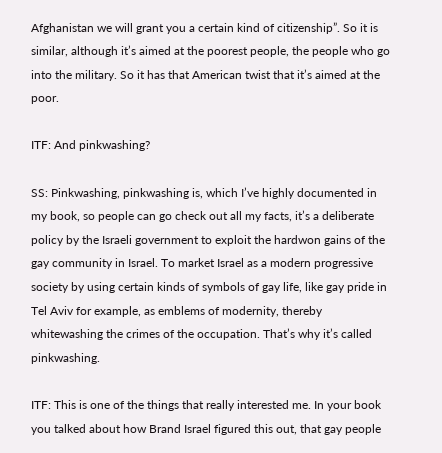Afghanistan we will grant you a certain kind of citizenship”. So it is similar, although it’s aimed at the poorest people, the people who go into the military. So it has that American twist that it’s aimed at the poor.

ITF: And pinkwashing?

SS: Pinkwashing, pinkwashing is, which I’ve highly documented in my book, so people can go check out all my facts, it’s a deliberate policy by the Israeli government to exploit the hardwon gains of the gay community in Israel. To market Israel as a modern progressive society by using certain kinds of symbols of gay life, like gay pride in Tel Aviv for example, as emblems of modernity, thereby whitewashing the crimes of the occupation. That’s why it’s called pinkwashing.

ITF: This is one of the things that really interested me. In your book you talked about how Brand Israel figured this out, that gay people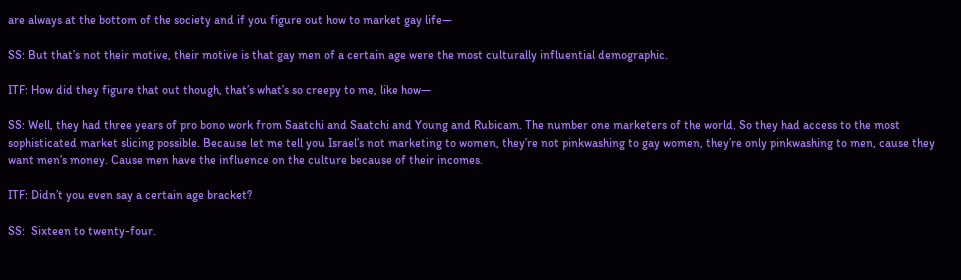are always at the bottom of the society and if you figure out how to market gay life—

SS: But that’s not their motive, their motive is that gay men of a certain age were the most culturally influential demographic.

ITF: How did they figure that out though, that’s what’s so creepy to me, like how—

SS: Well, they had three years of pro bono work from Saatchi and Saatchi and Young and Rubicam. The number one marketers of the world. So they had access to the most sophisticated market slicing possible. Because let me tell you Israel’s not marketing to women, they’re not pinkwashing to gay women, they’re only pinkwashing to men, cause they want men’s money. Cause men have the influence on the culture because of their incomes.

ITF: Didn’t you even say a certain age bracket?

SS:  Sixteen to twenty-four.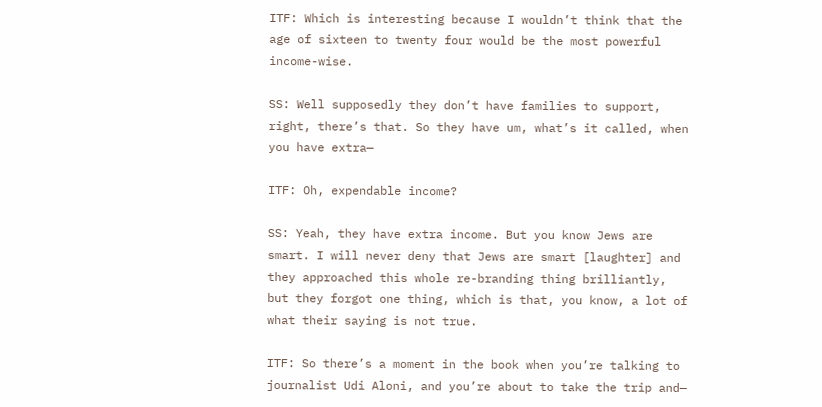ITF: Which is interesting because I wouldn’t think that the age of sixteen to twenty four would be the most powerful income-wise.

SS: Well supposedly they don’t have families to support, right, there’s that. So they have um, what’s it called, when you have extra—

ITF: Oh, expendable income?

SS: Yeah, they have extra income. But you know Jews are smart. I will never deny that Jews are smart [laughter] and they approached this whole re-branding thing brilliantly, but they forgot one thing, which is that, you know, a lot of what their saying is not true.

ITF: So there’s a moment in the book when you’re talking to journalist Udi Aloni, and you’re about to take the trip and—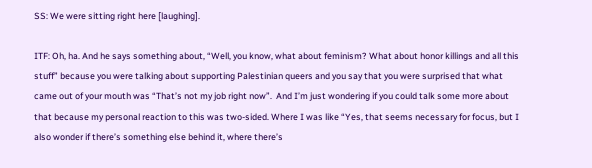SS: We were sitting right here [laughing].

ITF: Oh, ha. And he says something about, “Well, you know, what about feminism? What about honor killings and all this stuff” because you were talking about supporting Palestinian queers and you say that you were surprised that what came out of your mouth was “That’s not my job right now”.  And I’m just wondering if you could talk some more about that because my personal reaction to this was two-sided. Where I was like “Yes, that seems necessary for focus, but I also wonder if there’s something else behind it, where there’s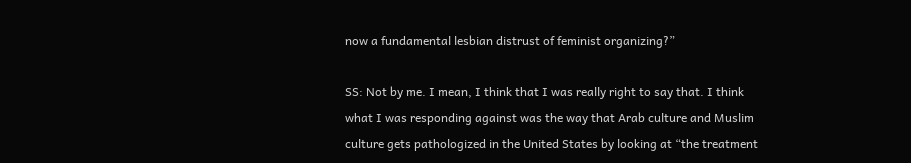now a fundamental lesbian distrust of feminist organizing?”

SS: Not by me. I mean, I think that I was really right to say that. I think what I was responding against was the way that Arab culture and Muslim culture gets pathologized in the United States by looking at “the treatment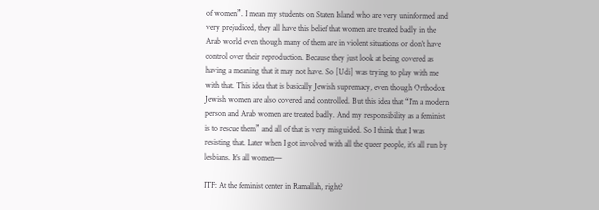of women”. I mean my students on Staten Island who are very uninformed and very prejudiced, they all have this belief that women are treated badly in the Arab world even though many of them are in violent situations or don’t have control over their reproduction. Because they just look at being covered as having a meaning that it may not have. So [Udi] was trying to play with me with that. This idea that is basically Jewish supremacy, even though Orthodox Jewish women are also covered and controlled. But this idea that “I’m a modern person and Arab women are treated badly. And my responsibility as a feminist is to rescue them” and all of that is very misguided. So I think that I was resisting that. Later when I got involved with all the queer people, it’s all run by lesbians. It’s all women—

ITF: At the feminist center in Ramallah, right?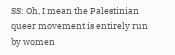SS: Oh, I mean the Palestinian queer movement is entirely run by women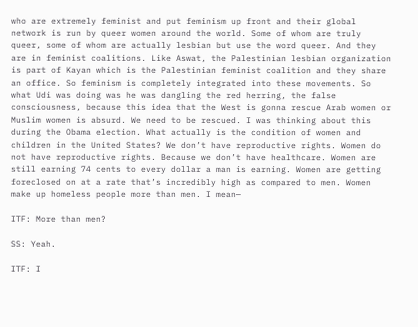who are extremely feminist and put feminism up front and their global network is run by queer women around the world. Some of whom are truly queer, some of whom are actually lesbian but use the word queer. And they are in feminist coalitions. Like Aswat, the Palestinian lesbian organization is part of Kayan which is the Palestinian feminist coalition and they share an office. So feminism is completely integrated into these movements. So what Udi was doing was he was dangling the red herring, the false consciousness, because this idea that the West is gonna rescue Arab women or Muslim women is absurd. We need to be rescued. I was thinking about this during the Obama election. What actually is the condition of women and children in the United States? We don’t have reproductive rights. Women do not have reproductive rights. Because we don’t have healthcare. Women are still earning 74 cents to every dollar a man is earning. Women are getting foreclosed on at a rate that’s incredibly high as compared to men. Women make up homeless people more than men. I mean—

ITF: More than men?

SS: Yeah.

ITF: I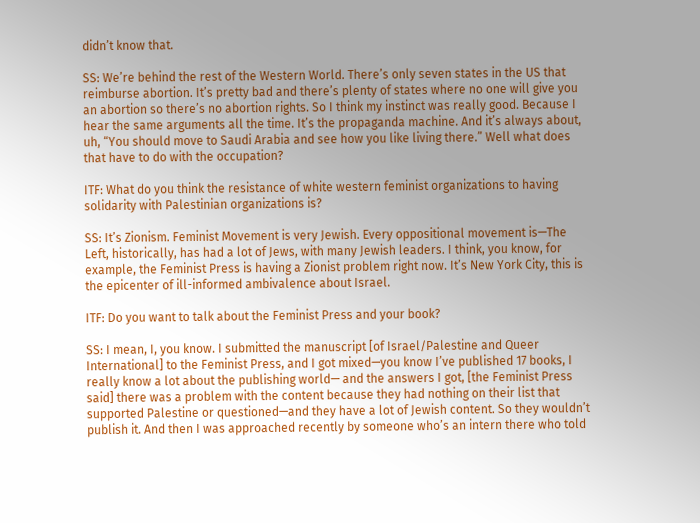didn’t know that.

SS: We’re behind the rest of the Western World. There’s only seven states in the US that reimburse abortion. It’s pretty bad and there’s plenty of states where no one will give you an abortion so there’s no abortion rights. So I think my instinct was really good. Because I hear the same arguments all the time. It’s the propaganda machine. And it’s always about, uh, “You should move to Saudi Arabia and see how you like living there.” Well what does that have to do with the occupation?

ITF: What do you think the resistance of white western feminist organizations to having solidarity with Palestinian organizations is?

SS: It’s Zionism. Feminist Movement is very Jewish. Every oppositional movement is—The Left, historically, has had a lot of Jews, with many Jewish leaders. I think, you know, for example, the Feminist Press is having a Zionist problem right now. It’s New York City, this is the epicenter of ill-informed ambivalence about Israel.

ITF: Do you want to talk about the Feminist Press and your book?

SS: I mean, I, you know. I submitted the manuscript [of Israel/Palestine and Queer International] to the Feminist Press, and I got mixed—you know I’ve published 17 books, I really know a lot about the publishing world— and the answers I got, [the Feminist Press said] there was a problem with the content because they had nothing on their list that supported Palestine or questioned—and they have a lot of Jewish content. So they wouldn’t publish it. And then I was approached recently by someone who’s an intern there who told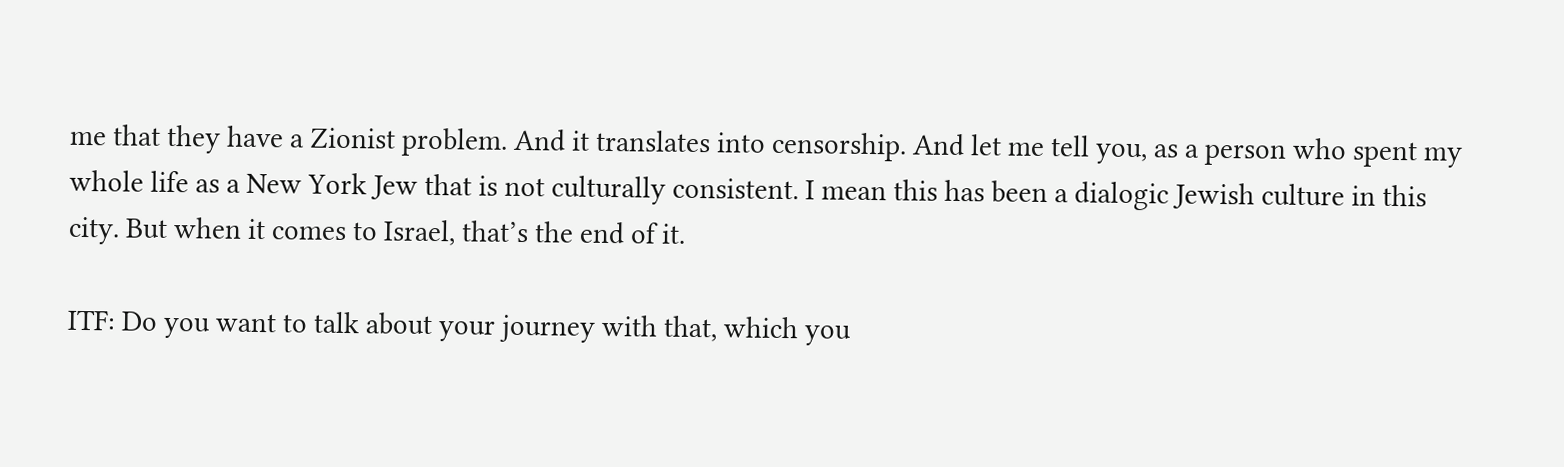me that they have a Zionist problem. And it translates into censorship. And let me tell you, as a person who spent my whole life as a New York Jew that is not culturally consistent. I mean this has been a dialogic Jewish culture in this city. But when it comes to Israel, that’s the end of it.

ITF: Do you want to talk about your journey with that, which you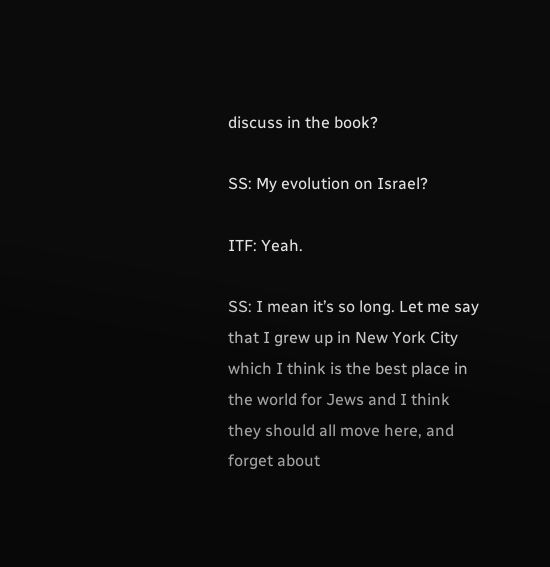discuss in the book?

SS: My evolution on Israel?

ITF: Yeah.

SS: I mean it’s so long. Let me say that I grew up in New York City which I think is the best place in the world for Jews and I think they should all move here, and forget about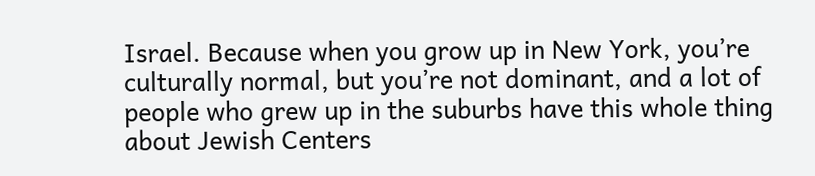Israel. Because when you grow up in New York, you’re culturally normal, but you’re not dominant, and a lot of people who grew up in the suburbs have this whole thing about Jewish Centers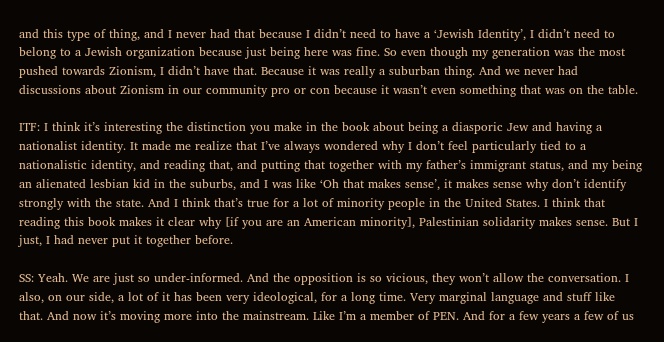and this type of thing, and I never had that because I didn’t need to have a ‘Jewish Identity’, I didn’t need to belong to a Jewish organization because just being here was fine. So even though my generation was the most pushed towards Zionism, I didn’t have that. Because it was really a suburban thing. And we never had discussions about Zionism in our community pro or con because it wasn’t even something that was on the table.

ITF: I think it’s interesting the distinction you make in the book about being a diasporic Jew and having a nationalist identity. It made me realize that I’ve always wondered why I don’t feel particularly tied to a nationalistic identity, and reading that, and putting that together with my father’s immigrant status, and my being an alienated lesbian kid in the suburbs, and I was like ‘Oh that makes sense’, it makes sense why don’t identify strongly with the state. And I think that’s true for a lot of minority people in the United States. I think that reading this book makes it clear why [if you are an American minority], Palestinian solidarity makes sense. But I just, I had never put it together before.

SS: Yeah. We are just so under-informed. And the opposition is so vicious, they won’t allow the conversation. I also, on our side, a lot of it has been very ideological, for a long time. Very marginal language and stuff like that. And now it’s moving more into the mainstream. Like I’m a member of PEN. And for a few years a few of us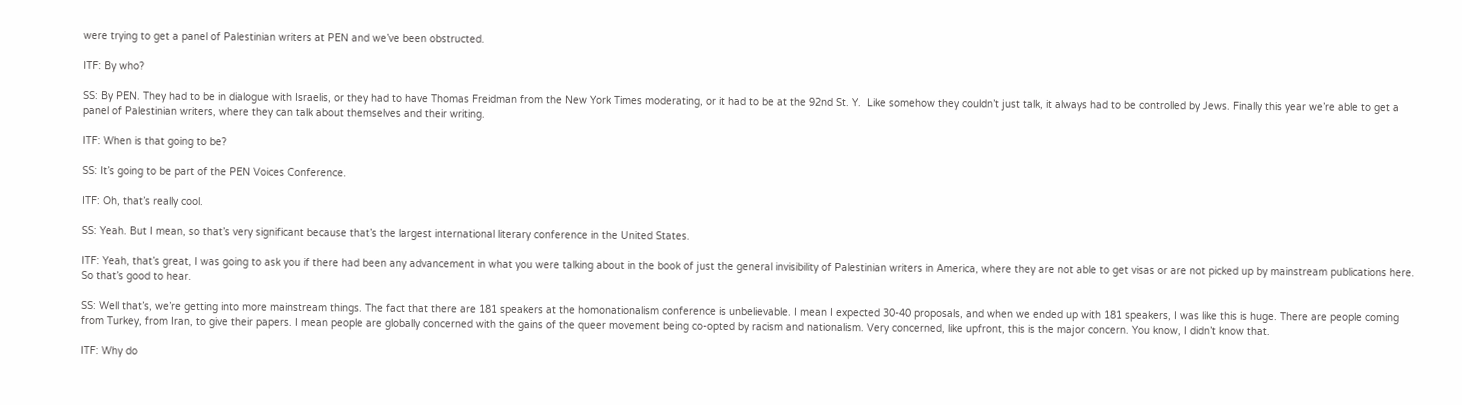were trying to get a panel of Palestinian writers at PEN and we’ve been obstructed.

ITF: By who?

SS: By PEN. They had to be in dialogue with Israelis, or they had to have Thomas Freidman from the New York Times moderating, or it had to be at the 92nd St. Y.  Like somehow they couldn’t just talk, it always had to be controlled by Jews. Finally this year we’re able to get a panel of Palestinian writers, where they can talk about themselves and their writing.

ITF: When is that going to be?

SS: It’s going to be part of the PEN Voices Conference.

ITF: Oh, that’s really cool.

SS: Yeah. But I mean, so that’s very significant because that’s the largest international literary conference in the United States.

ITF: Yeah, that’s great, I was going to ask you if there had been any advancement in what you were talking about in the book of just the general invisibility of Palestinian writers in America, where they are not able to get visas or are not picked up by mainstream publications here. So that’s good to hear.

SS: Well that’s, we’re getting into more mainstream things. The fact that there are 181 speakers at the homonationalism conference is unbelievable. I mean I expected 30-40 proposals, and when we ended up with 181 speakers, I was like this is huge. There are people coming from Turkey, from Iran, to give their papers. I mean people are globally concerned with the gains of the queer movement being co-opted by racism and nationalism. Very concerned, like upfront, this is the major concern. You know, I didn’t know that.

ITF: Why do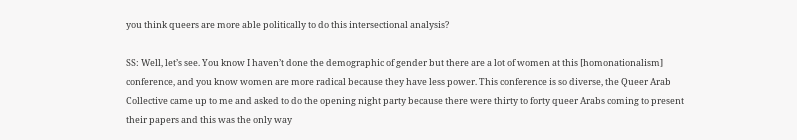you think queers are more able politically to do this intersectional analysis?

SS: Well, let’s see. You know I haven’t done the demographic of gender but there are a lot of women at this [homonationalism] conference, and you know women are more radical because they have less power. This conference is so diverse, the Queer Arab Collective came up to me and asked to do the opening night party because there were thirty to forty queer Arabs coming to present their papers and this was the only way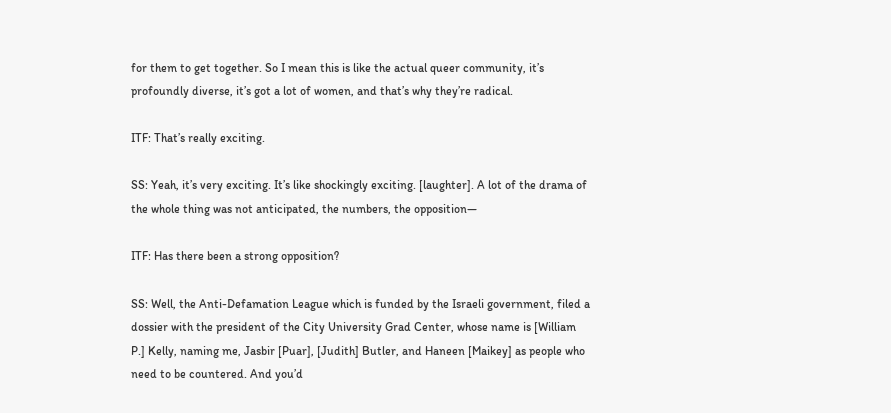for them to get together. So I mean this is like the actual queer community, it’s profoundly diverse, it’s got a lot of women, and that’s why they’re radical.

ITF: That’s really exciting.

SS: Yeah, it’s very exciting. It’s like shockingly exciting. [laughter]. A lot of the drama of the whole thing was not anticipated, the numbers, the opposition—

ITF: Has there been a strong opposition?

SS: Well, the Anti-Defamation League which is funded by the Israeli government, filed a dossier with the president of the City University Grad Center, whose name is [William P.] Kelly, naming me, Jasbir [Puar], [Judith] Butler, and Haneen [Maikey] as people who need to be countered. And you’d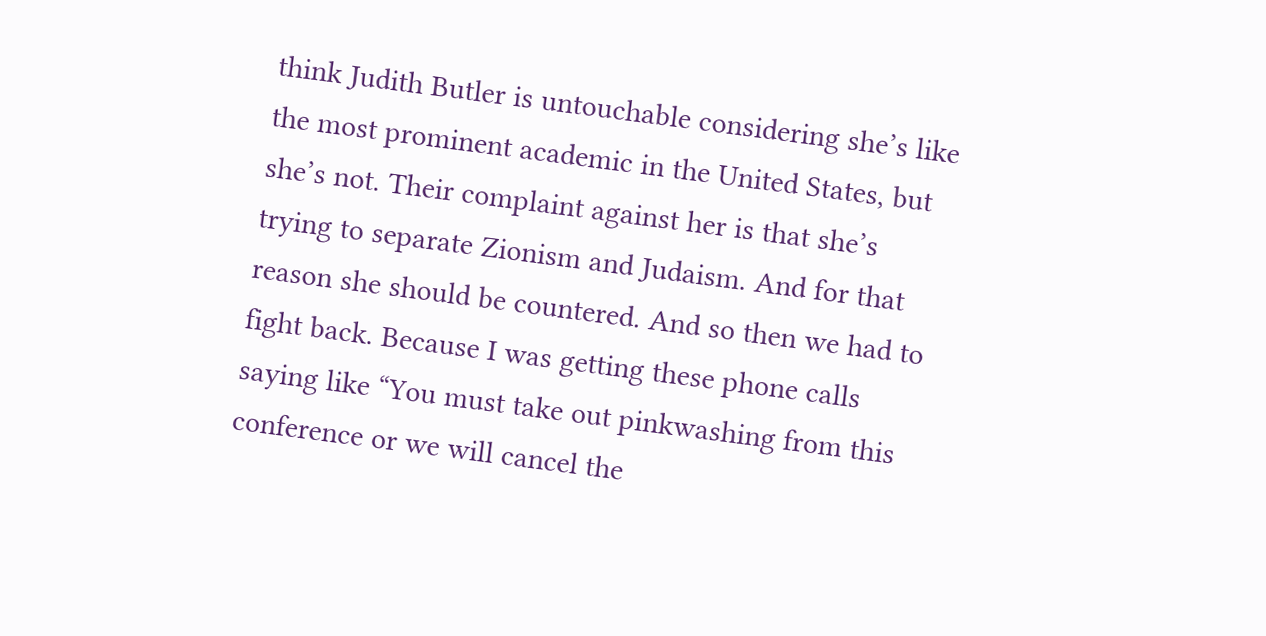think Judith Butler is untouchable considering she’s like the most prominent academic in the United States, but she’s not. Their complaint against her is that she’s trying to separate Zionism and Judaism. And for that reason she should be countered. And so then we had to fight back. Because I was getting these phone calls saying like “You must take out pinkwashing from this conference or we will cancel the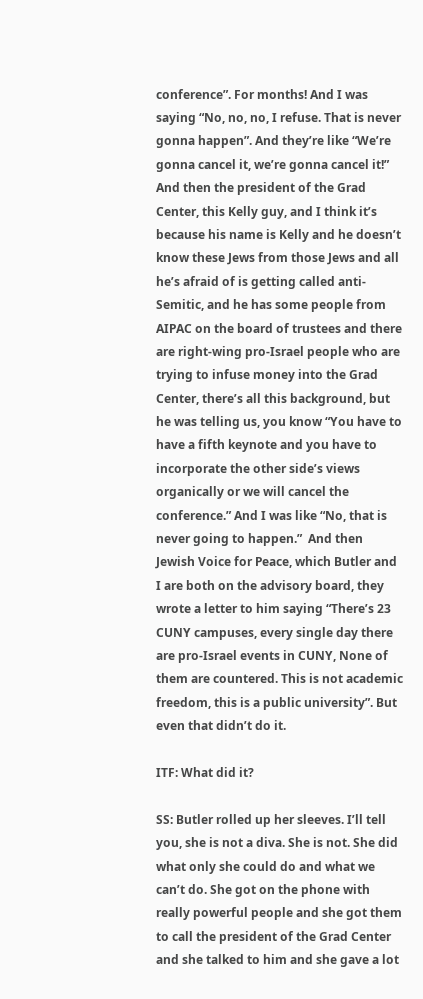conference”. For months! And I was saying “No, no, no, I refuse. That is never gonna happen”. And they’re like “We’re gonna cancel it, we’re gonna cancel it!” And then the president of the Grad Center, this Kelly guy, and I think it’s because his name is Kelly and he doesn’t know these Jews from those Jews and all he’s afraid of is getting called anti-Semitic, and he has some people from AIPAC on the board of trustees and there are right-wing pro-Israel people who are trying to infuse money into the Grad Center, there’s all this background, but he was telling us, you know “You have to have a fifth keynote and you have to incorporate the other side’s views organically or we will cancel the conference.” And I was like “No, that is never going to happen.”  And then Jewish Voice for Peace, which Butler and I are both on the advisory board, they wrote a letter to him saying “There’s 23 CUNY campuses, every single day there are pro-Israel events in CUNY, None of them are countered. This is not academic freedom, this is a public university”. But even that didn’t do it.

ITF: What did it?

SS: Butler rolled up her sleeves. I’ll tell you, she is not a diva. She is not. She did what only she could do and what we can’t do. She got on the phone with really powerful people and she got them to call the president of the Grad Center and she talked to him and she gave a lot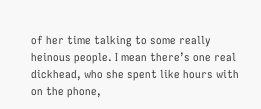of her time talking to some really heinous people. I mean there’s one real dickhead, who she spent like hours with on the phone,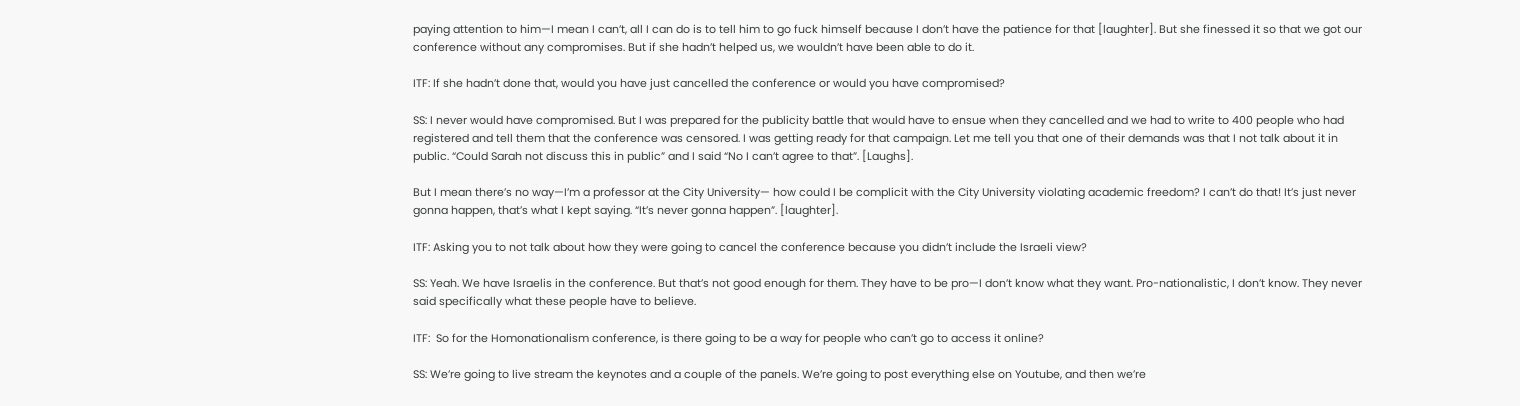paying attention to him—I mean I can’t, all I can do is to tell him to go fuck himself because I don’t have the patience for that [laughter]. But she finessed it so that we got our conference without any compromises. But if she hadn’t helped us, we wouldn’t have been able to do it.

ITF: If she hadn’t done that, would you have just cancelled the conference or would you have compromised?

SS: I never would have compromised. But I was prepared for the publicity battle that would have to ensue when they cancelled and we had to write to 400 people who had registered and tell them that the conference was censored. I was getting ready for that campaign. Let me tell you that one of their demands was that I not talk about it in public. “Could Sarah not discuss this in public” and I said “No I can’t agree to that”. [Laughs].

But I mean there’s no way—I’m a professor at the City University— how could I be complicit with the City University violating academic freedom? I can’t do that! It’s just never gonna happen, that’s what I kept saying. “It’s never gonna happen”. [laughter].

ITF: Asking you to not talk about how they were going to cancel the conference because you didn’t include the Israeli view?

SS: Yeah. We have Israelis in the conference. But that’s not good enough for them. They have to be pro—I don’t know what they want. Pro-nationalistic, I don’t know. They never said specifically what these people have to believe.

ITF:  So for the Homonationalism conference, is there going to be a way for people who can’t go to access it online?

SS: We’re going to live stream the keynotes and a couple of the panels. We’re going to post everything else on Youtube, and then we’re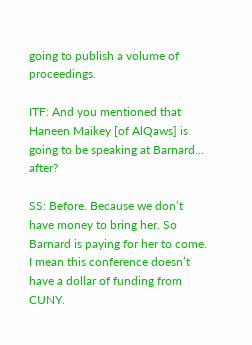going to publish a volume of proceedings.

ITF: And you mentioned that Haneen Maikey [of AlQaws] is going to be speaking at Barnard… after?

SS: Before. Because we don’t have money to bring her. So Barnard is paying for her to come. I mean this conference doesn’t have a dollar of funding from CUNY.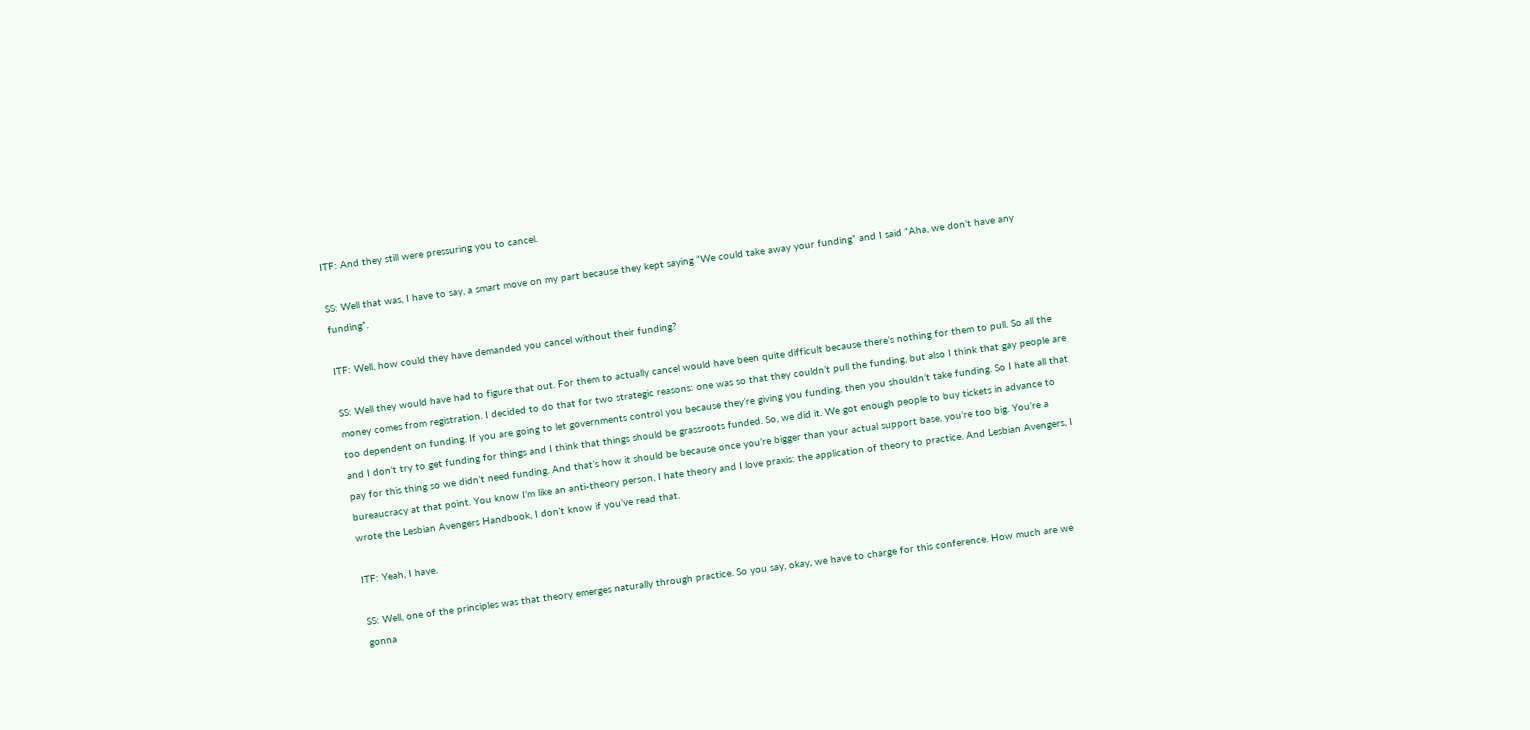ITF: And they still were pressuring you to cancel.

SS: Well that was, I have to say, a smart move on my part because they kept saying “We could take away your funding” and I said “Aha, we don’t have any funding”.

ITF: Well, how could they have demanded you cancel without their funding?

SS: Well they would have had to figure that out. For them to actually cancel would have been quite difficult because there’s nothing for them to pull. So all the money comes from registration. I decided to do that for two strategic reasons: one was so that they couldn’t pull the funding, but also I think that gay people are too dependent on funding. If you are going to let governments control you because they’re giving you funding, then you shouldn’t take funding. So I hate all that and I don’t try to get funding for things and I think that things should be grassroots funded. So, we did it. We got enough people to buy tickets in advance to pay for this thing so we didn’t need funding. And that’s how it should be because once you’re bigger than your actual support base, you’re too big. You’re a bureaucracy at that point. You know I’m like an anti-theory person, I hate theory and I love praxis: the application of theory to practice. And Lesbian Avengers, I wrote the Lesbian Avengers Handbook, I don’t know if you’ve read that.

ITF: Yeah, I have.

SS: Well, one of the principles was that theory emerges naturally through practice. So you say, okay, we have to charge for this conference. How much are we gonna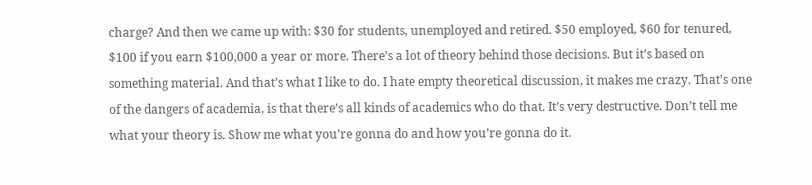charge? And then we came up with: $30 for students, unemployed and retired. $50 employed, $60 for tenured, $100 if you earn $100,000 a year or more. There’s a lot of theory behind those decisions. But it’s based on something material. And that’s what I like to do. I hate empty theoretical discussion, it makes me crazy. That’s one of the dangers of academia, is that there’s all kinds of academics who do that. It’s very destructive. Don’t tell me what your theory is. Show me what you’re gonna do and how you’re gonna do it.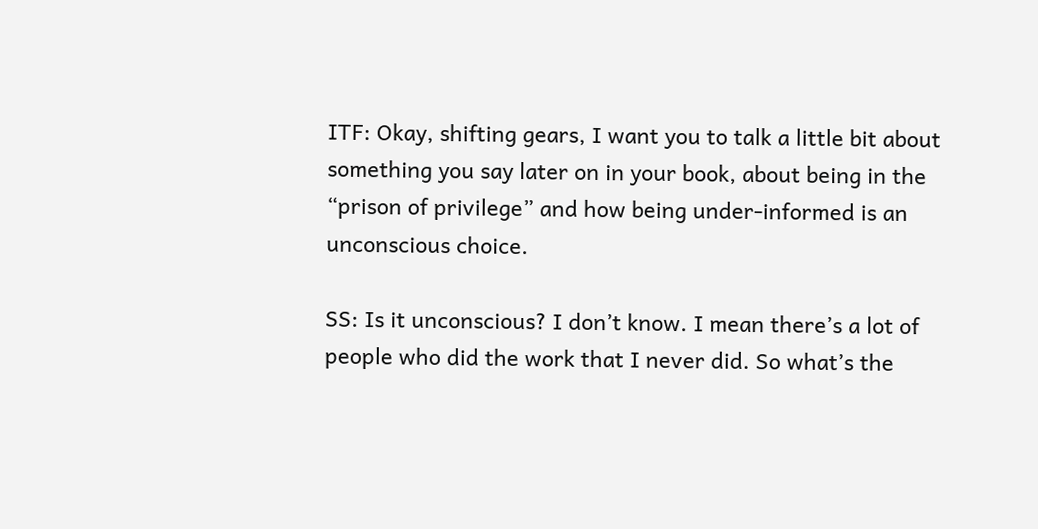ITF: Okay, shifting gears, I want you to talk a little bit about something you say later on in your book, about being in the “prison of privilege” and how being under-informed is an unconscious choice.

SS: Is it unconscious? I don’t know. I mean there’s a lot of people who did the work that I never did. So what’s the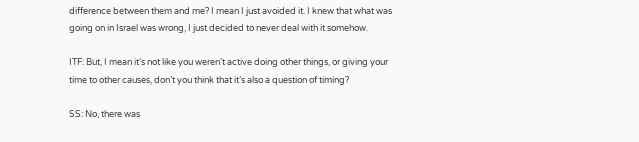difference between them and me? I mean I just avoided it. I knew that what was going on in Israel was wrong, I just decided to never deal with it somehow.

ITF: But, I mean it’s not like you weren’t active doing other things, or giving your time to other causes, don’t you think that it’s also a question of timing?

SS: No, there was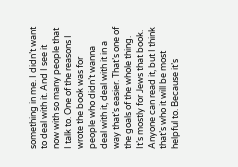something in me. I didn’t want to deal with it. And I see it now with so many people that I talk to. One of the reasons I wrote the book was for people who didn’t wanna deal with it, deal with it in a way that’s easier. That’s one of the goals of the whole thing. It’s mostly for Jews that book. Anyone can read it, but I think that’s who it will be most helpful to. Because it’s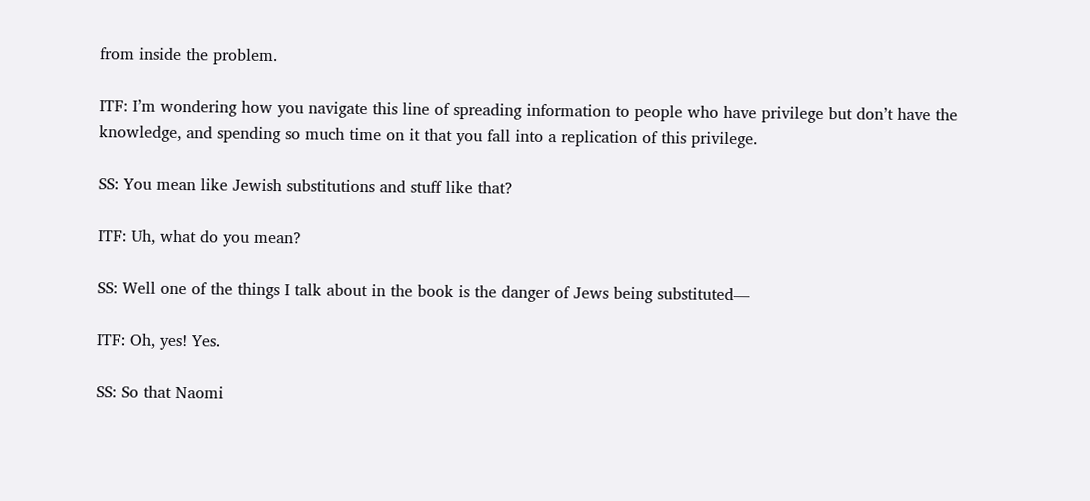from inside the problem.

ITF: I’m wondering how you navigate this line of spreading information to people who have privilege but don’t have the knowledge, and spending so much time on it that you fall into a replication of this privilege.

SS: You mean like Jewish substitutions and stuff like that?

ITF: Uh, what do you mean?

SS: Well one of the things I talk about in the book is the danger of Jews being substituted—

ITF: Oh, yes! Yes.

SS: So that Naomi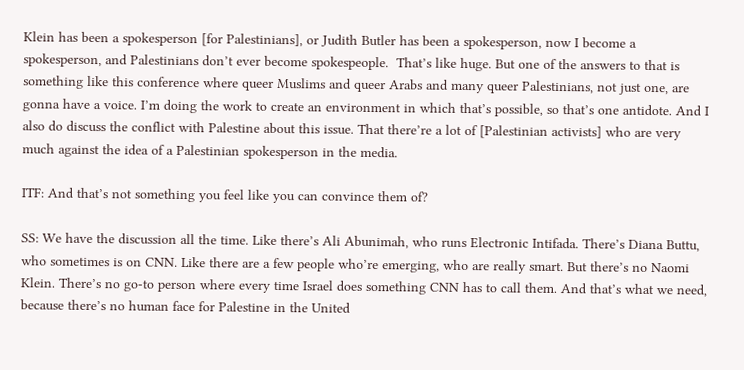Klein has been a spokesperson [for Palestinians], or Judith Butler has been a spokesperson, now I become a spokesperson, and Palestinians don’t ever become spokespeople.  That’s like huge. But one of the answers to that is something like this conference where queer Muslims and queer Arabs and many queer Palestinians, not just one, are gonna have a voice. I’m doing the work to create an environment in which that’s possible, so that’s one antidote. And I also do discuss the conflict with Palestine about this issue. That there’re a lot of [Palestinian activists] who are very much against the idea of a Palestinian spokesperson in the media.

ITF: And that’s not something you feel like you can convince them of?

SS: We have the discussion all the time. Like there’s Ali Abunimah, who runs Electronic Intifada. There’s Diana Buttu, who sometimes is on CNN. Like there are a few people who’re emerging, who are really smart. But there’s no Naomi Klein. There’s no go-to person where every time Israel does something CNN has to call them. And that’s what we need, because there’s no human face for Palestine in the United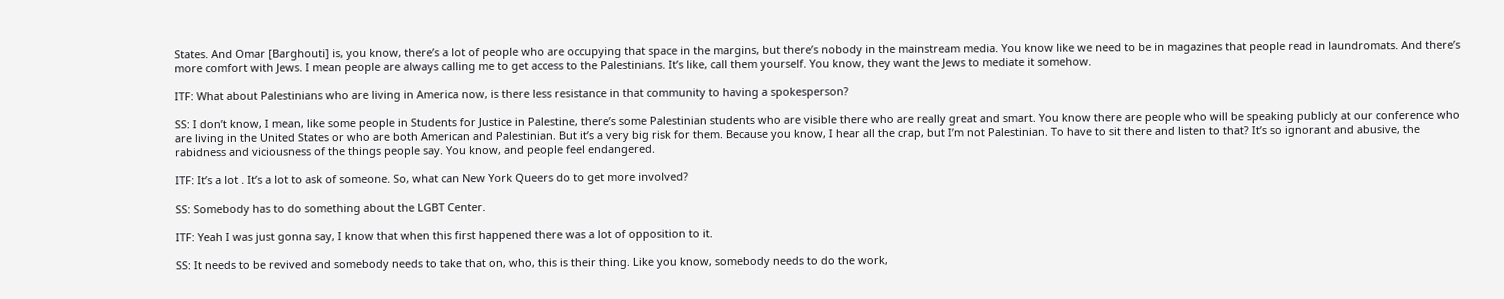States. And Omar [Barghouti] is, you know, there’s a lot of people who are occupying that space in the margins, but there’s nobody in the mainstream media. You know like we need to be in magazines that people read in laundromats. And there’s more comfort with Jews. I mean people are always calling me to get access to the Palestinians. It’s like, call them yourself. You know, they want the Jews to mediate it somehow.

ITF: What about Palestinians who are living in America now, is there less resistance in that community to having a spokesperson?

SS: I don’t know, I mean, like some people in Students for Justice in Palestine, there’s some Palestinian students who are visible there who are really great and smart. You know there are people who will be speaking publicly at our conference who are living in the United States or who are both American and Palestinian. But it’s a very big risk for them. Because you know, I hear all the crap, but I’m not Palestinian. To have to sit there and listen to that? It’s so ignorant and abusive, the rabidness and viciousness of the things people say. You know, and people feel endangered.

ITF: It’s a lot . It’s a lot to ask of someone. So, what can New York Queers do to get more involved?

SS: Somebody has to do something about the LGBT Center.

ITF: Yeah I was just gonna say, I know that when this first happened there was a lot of opposition to it.

SS: It needs to be revived and somebody needs to take that on, who, this is their thing. Like you know, somebody needs to do the work,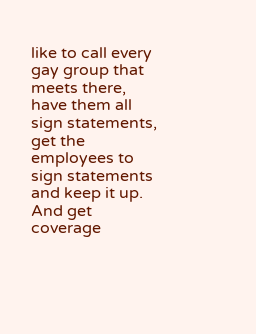like to call every gay group that meets there, have them all sign statements, get the employees to sign statements and keep it up. And get coverage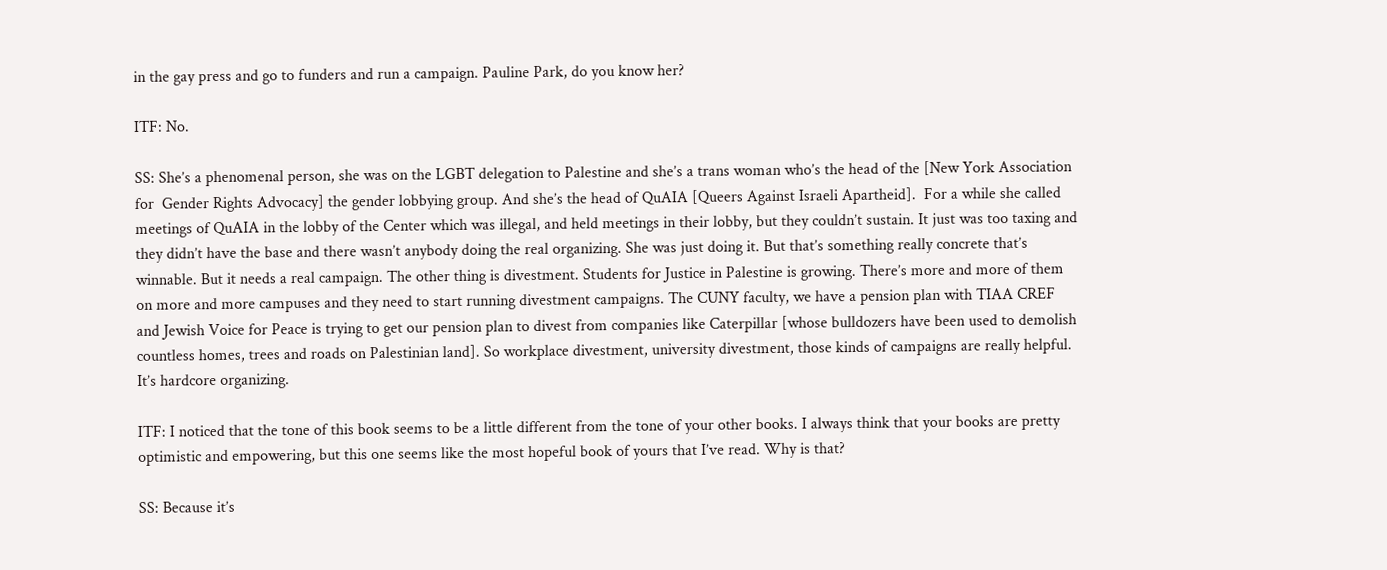in the gay press and go to funders and run a campaign. Pauline Park, do you know her?

ITF: No.

SS: She’s a phenomenal person, she was on the LGBT delegation to Palestine and she’s a trans woman who’s the head of the [New York Association for  Gender Rights Advocacy] the gender lobbying group. And she’s the head of QuAIA [Queers Against Israeli Apartheid].  For a while she called meetings of QuAIA in the lobby of the Center which was illegal, and held meetings in their lobby, but they couldn’t sustain. It just was too taxing and they didn’t have the base and there wasn’t anybody doing the real organizing. She was just doing it. But that’s something really concrete that’s winnable. But it needs a real campaign. The other thing is divestment. Students for Justice in Palestine is growing. There’s more and more of them on more and more campuses and they need to start running divestment campaigns. The CUNY faculty, we have a pension plan with TIAA CREF and Jewish Voice for Peace is trying to get our pension plan to divest from companies like Caterpillar [whose bulldozers have been used to demolish countless homes, trees and roads on Palestinian land]. So workplace divestment, university divestment, those kinds of campaigns are really helpful. It’s hardcore organizing.

ITF: I noticed that the tone of this book seems to be a little different from the tone of your other books. I always think that your books are pretty optimistic and empowering, but this one seems like the most hopeful book of yours that I’ve read. Why is that?

SS: Because it’s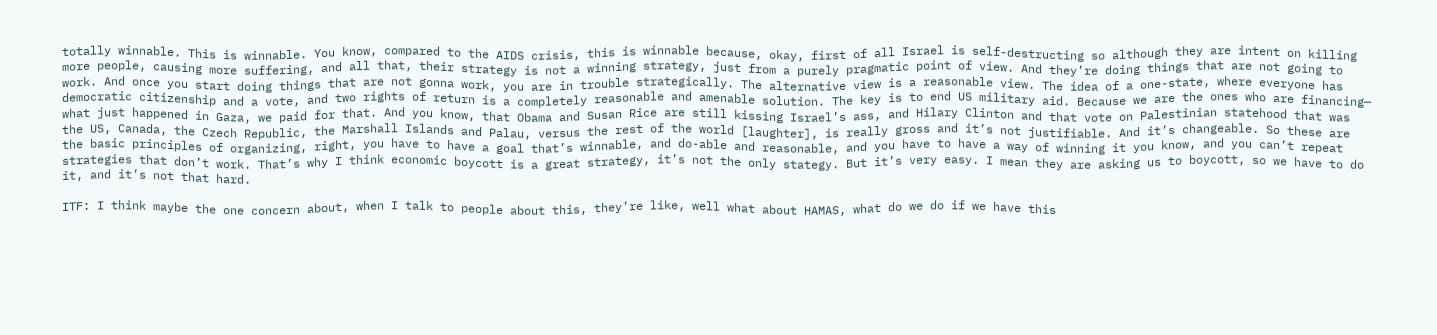totally winnable. This is winnable. You know, compared to the AIDS crisis, this is winnable because, okay, first of all Israel is self-destructing so although they are intent on killing more people, causing more suffering, and all that, their strategy is not a winning strategy, just from a purely pragmatic point of view. And they’re doing things that are not going to work. And once you start doing things that are not gonna work, you are in trouble strategically. The alternative view is a reasonable view. The idea of a one-state, where everyone has democratic citizenship and a vote, and two rights of return is a completely reasonable and amenable solution. The key is to end US military aid. Because we are the ones who are financing— what just happened in Gaza, we paid for that. And you know, that Obama and Susan Rice are still kissing Israel’s ass, and Hilary Clinton and that vote on Palestinian statehood that was the US, Canada, the Czech Republic, the Marshall Islands and Palau, versus the rest of the world [laughter], is really gross and it’s not justifiable. And it’s changeable. So these are the basic principles of organizing, right, you have to have a goal that’s winnable, and do-able and reasonable, and you have to have a way of winning it you know, and you can’t repeat strategies that don’t work. That’s why I think economic boycott is a great strategy, it’s not the only stategy. But it’s very easy. I mean they are asking us to boycott, so we have to do it, and it’s not that hard.

ITF: I think maybe the one concern about, when I talk to people about this, they’re like, well what about HAMAS, what do we do if we have this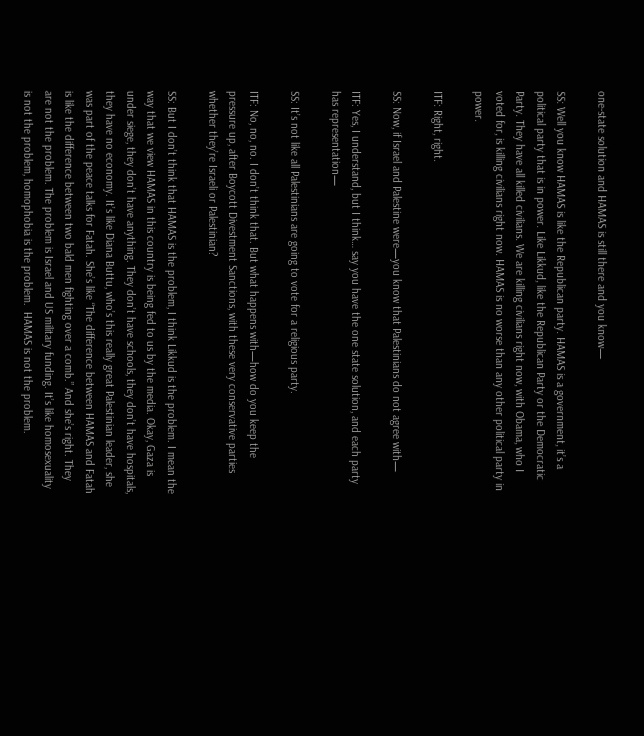one-state solution and HAMAS is still there and you know—

SS: Well you know HAMAS is like the Republican party. HAMAS is a government, it’s a political party that is in power. Like Likkud, like the Republican Party or the Democratic Party. They have all killed civilians. We are killing civilians right now, with Obama, who I voted for, is killing civilians right now. HAMAS is no worse than any other political party in power.

ITF: Right, right.

SS: Now, if Israel and Palestine were—you know that Palestinians do not agree with—

ITF: Yes, I understand, but I think… say you have the one state solution, and each party has representation—

SS: It’s not like all Palestinians are going to vote for a religious party.

ITF: No, no, no. I don’t think that. But what happens with—how do you keep the pressure up, after Boycott Divestment Sanctions, with these very conservative parties whether they’re Israeli or Palestinian?

SS: But I don’t think that HAMAS is the problem, I think Likkud is the problem. I mean the way that we view HAMAS in this country is being fed to us by the media. Okay, Gaza is under siege, they don’t have anything. They don’t have schools, they don’t have hospitals, they have no economy. It’s like Diana Buttu, who’s this really great Palestinian leader, she was part of the peace talks for Fatah. She’s like “The difference between HAMAS and Fatah is like the difference between two bald men fighting over a comb.” And she’s right. They are not the problem. The problem is Israel and US military funding. It’s like homosexuality is not the problem, homophobia is the problem.  HAMAS is not the problem.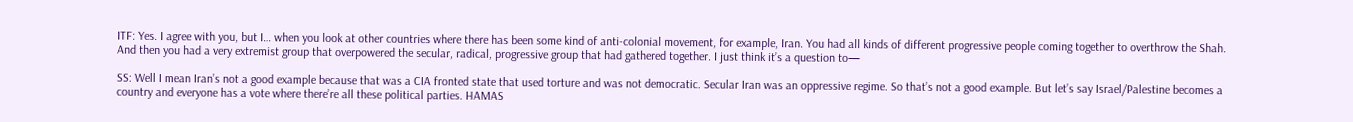ITF: Yes. I agree with you, but I… when you look at other countries where there has been some kind of anti-colonial movement, for example, Iran. You had all kinds of different progressive people coming together to overthrow the Shah. And then you had a very extremist group that overpowered the secular, radical, progressive group that had gathered together. I just think it’s a question to—

SS: Well I mean Iran’s not a good example because that was a CIA fronted state that used torture and was not democratic. Secular Iran was an oppressive regime. So that’s not a good example. But let’s say Israel/Palestine becomes a country and everyone has a vote where there’re all these political parties. HAMAS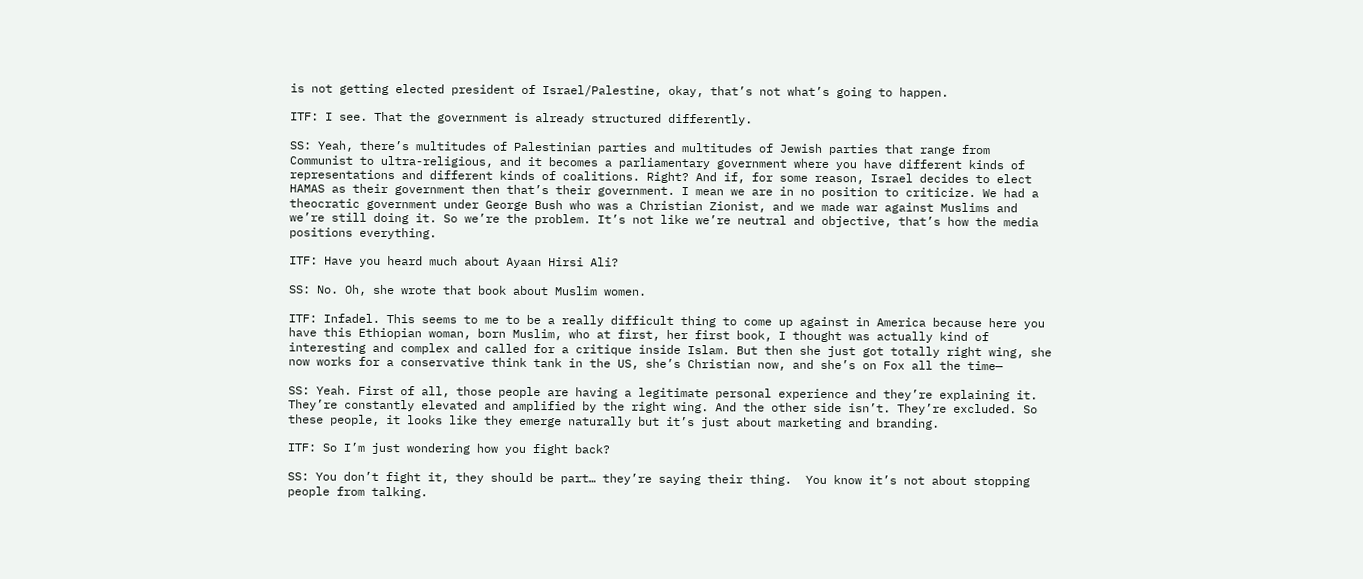is not getting elected president of Israel/Palestine, okay, that’s not what’s going to happen.

ITF: I see. That the government is already structured differently.

SS: Yeah, there’s multitudes of Palestinian parties and multitudes of Jewish parties that range from Communist to ultra-religious, and it becomes a parliamentary government where you have different kinds of representations and different kinds of coalitions. Right? And if, for some reason, Israel decides to elect HAMAS as their government then that’s their government. I mean we are in no position to criticize. We had a theocratic government under George Bush who was a Christian Zionist, and we made war against Muslims and we’re still doing it. So we’re the problem. It’s not like we’re neutral and objective, that’s how the media positions everything.

ITF: Have you heard much about Ayaan Hirsi Ali?

SS: No. Oh, she wrote that book about Muslim women.

ITF: Infadel. This seems to me to be a really difficult thing to come up against in America because here you have this Ethiopian woman, born Muslim, who at first, her first book, I thought was actually kind of interesting and complex and called for a critique inside Islam. But then she just got totally right wing, she now works for a conservative think tank in the US, she’s Christian now, and she’s on Fox all the time—

SS: Yeah. First of all, those people are having a legitimate personal experience and they’re explaining it. They’re constantly elevated and amplified by the right wing. And the other side isn’t. They’re excluded. So these people, it looks like they emerge naturally but it’s just about marketing and branding.

ITF: So I’m just wondering how you fight back?

SS: You don’t fight it, they should be part… they’re saying their thing.  You know it’s not about stopping people from talking.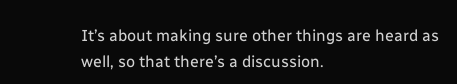It’s about making sure other things are heard as well, so that there’s a discussion.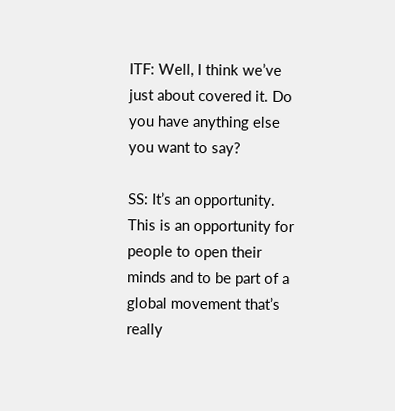ITF: Well, I think we’ve just about covered it. Do you have anything else you want to say?

SS: It’s an opportunity. This is an opportunity for people to open their minds and to be part of a global movement that’s really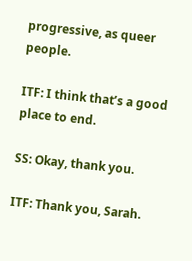progressive, as queer people.

ITF: I think that’s a good place to end.

SS: Okay, thank you.

ITF: Thank you, Sarah.